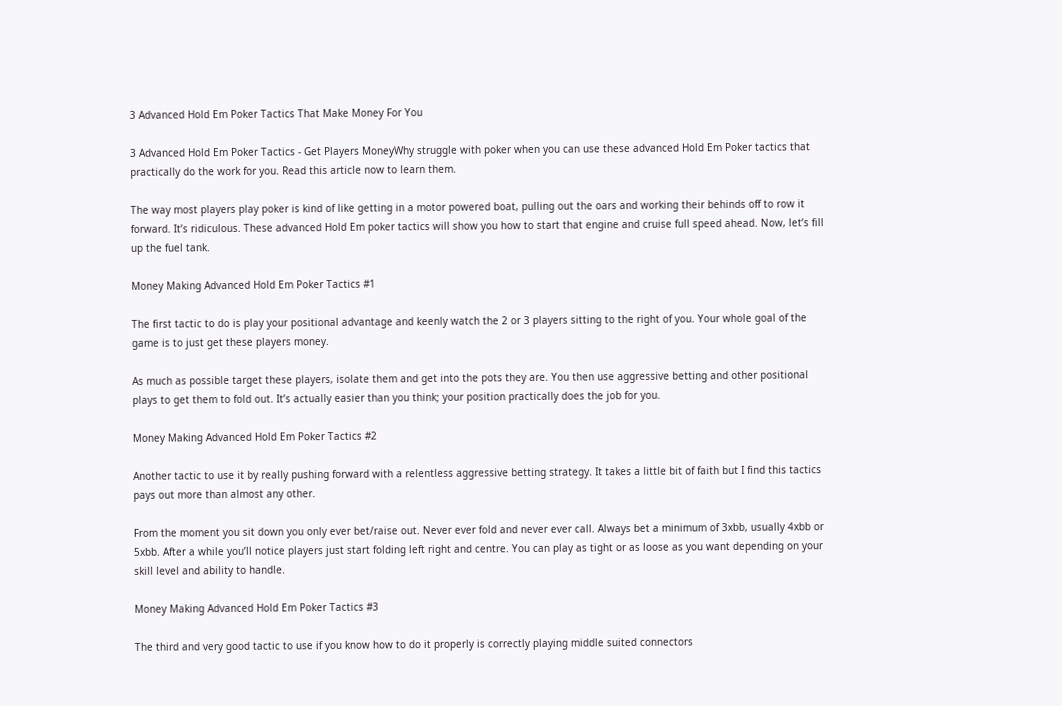3 Advanced Hold Em Poker Tactics That Make Money For You

3 Advanced Hold Em Poker Tactics - Get Players MoneyWhy struggle with poker when you can use these advanced Hold Em Poker tactics that practically do the work for you. Read this article now to learn them.

The way most players play poker is kind of like getting in a motor powered boat, pulling out the oars and working their behinds off to row it forward. It’s ridiculous. These advanced Hold Em poker tactics will show you how to start that engine and cruise full speed ahead. Now, let’s fill up the fuel tank.

Money Making Advanced Hold Em Poker Tactics #1

The first tactic to do is play your positional advantage and keenly watch the 2 or 3 players sitting to the right of you. Your whole goal of the game is to just get these players money.

As much as possible target these players, isolate them and get into the pots they are. You then use aggressive betting and other positional plays to get them to fold out. It’s actually easier than you think; your position practically does the job for you.

Money Making Advanced Hold Em Poker Tactics #2

Another tactic to use it by really pushing forward with a relentless aggressive betting strategy. It takes a little bit of faith but I find this tactics pays out more than almost any other.

From the moment you sit down you only ever bet/raise out. Never ever fold and never ever call. Always bet a minimum of 3xbb, usually 4xbb or 5xbb. After a while you’ll notice players just start folding left right and centre. You can play as tight or as loose as you want depending on your skill level and ability to handle.

Money Making Advanced Hold Em Poker Tactics #3

The third and very good tactic to use if you know how to do it properly is correctly playing middle suited connectors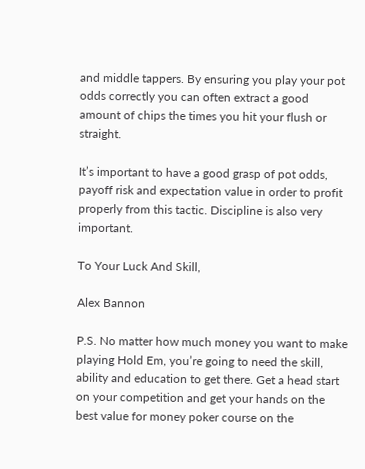and middle tappers. By ensuring you play your pot odds correctly you can often extract a good amount of chips the times you hit your flush or straight.

It’s important to have a good grasp of pot odds, payoff risk and expectation value in order to profit properly from this tactic. Discipline is also very important.

To Your Luck And Skill,

Alex Bannon

P.S. No matter how much money you want to make playing Hold Em, you’re going to need the skill, ability and education to get there. Get a head start on your competition and get your hands on the best value for money poker course on the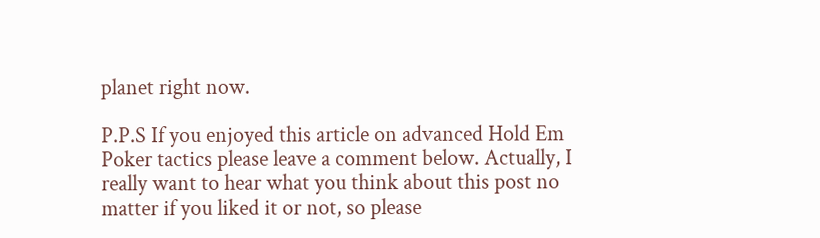planet right now.

P.P.S If you enjoyed this article on advanced Hold Em Poker tactics please leave a comment below. Actually, I really want to hear what you think about this post no matter if you liked it or not, so please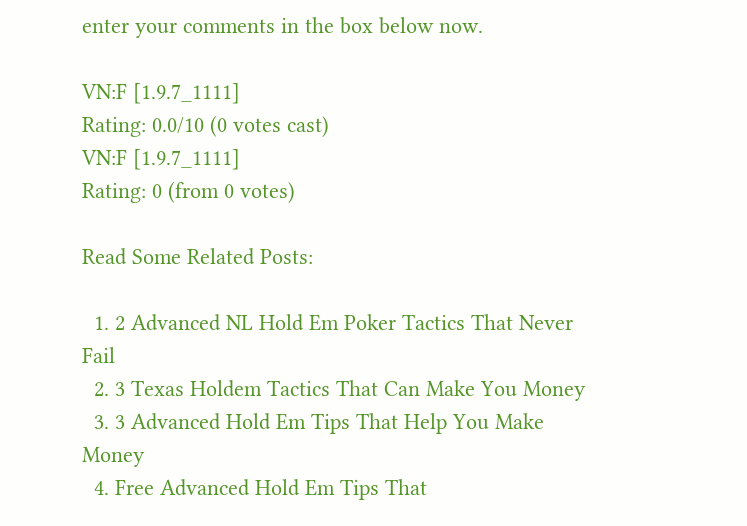enter your comments in the box below now.

VN:F [1.9.7_1111]
Rating: 0.0/10 (0 votes cast)
VN:F [1.9.7_1111]
Rating: 0 (from 0 votes)

Read Some Related Posts:

  1. 2 Advanced NL Hold Em Poker Tactics That Never Fail
  2. 3 Texas Holdem Tactics That Can Make You Money
  3. 3 Advanced Hold Em Tips That Help You Make Money
  4. Free Advanced Hold Em Tips That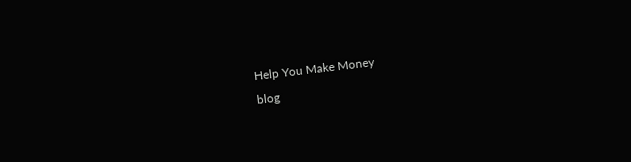Help You Make Money
blog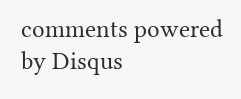comments powered by Disqus